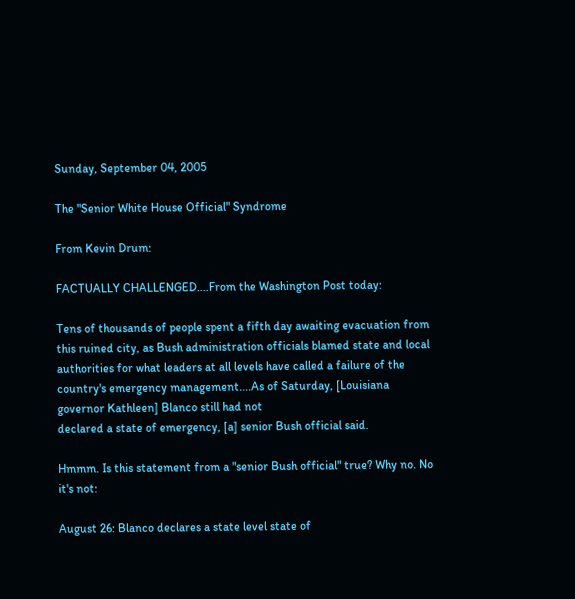Sunday, September 04, 2005

The "Senior White House Official" Syndrome

From Kevin Drum:

FACTUALLY CHALLENGED....From the Washington Post today:

Tens of thousands of people spent a fifth day awaiting evacuation from this ruined city, as Bush administration officials blamed state and local authorities for what leaders at all levels have called a failure of the country's emergency management....As of Saturday, [Louisiana governor Kathleen] Blanco still had not
declared a state of emergency, [a] senior Bush official said.

Hmmm. Is this statement from a "senior Bush official" true? Why no. No it's not:

August 26: Blanco declares a state level state of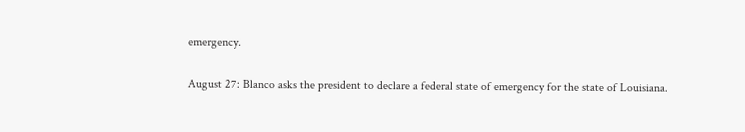emergency.

August 27: Blanco asks the president to declare a federal state of emergency for the state of Louisiana.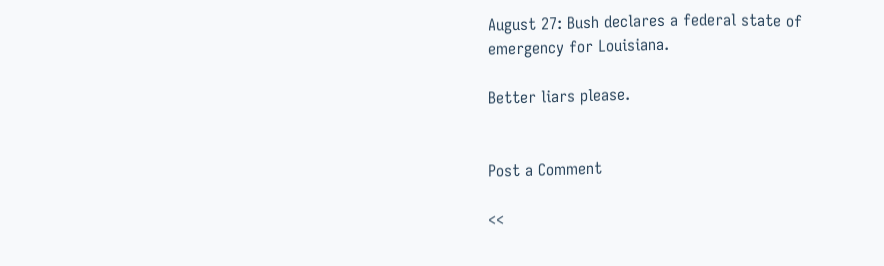August 27: Bush declares a federal state of emergency for Louisiana.

Better liars please.


Post a Comment

<<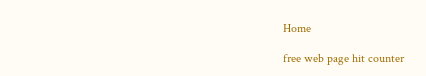Home

free web page hit counter